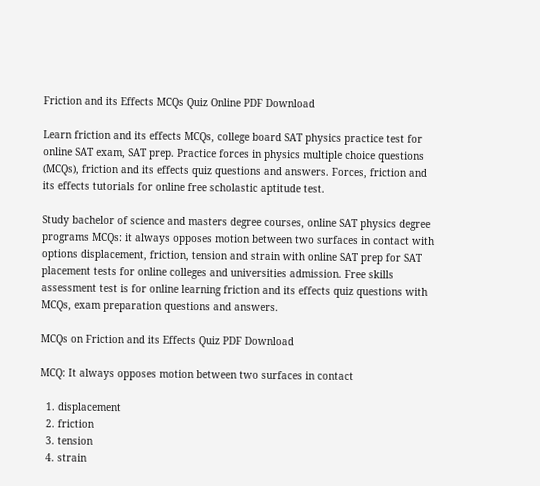Friction and its Effects MCQs Quiz Online PDF Download

Learn friction and its effects MCQs, college board SAT physics practice test for online SAT exam, SAT prep. Practice forces in physics multiple choice questions (MCQs), friction and its effects quiz questions and answers. Forces, friction and its effects tutorials for online free scholastic aptitude test.

Study bachelor of science and masters degree courses, online SAT physics degree programs MCQs: it always opposes motion between two surfaces in contact with options displacement, friction, tension and strain with online SAT prep for SAT placement tests for online colleges and universities admission. Free skills assessment test is for online learning friction and its effects quiz questions with MCQs, exam preparation questions and answers.

MCQs on Friction and its Effects Quiz PDF Download

MCQ: It always opposes motion between two surfaces in contact

  1. displacement
  2. friction
  3. tension
  4. strain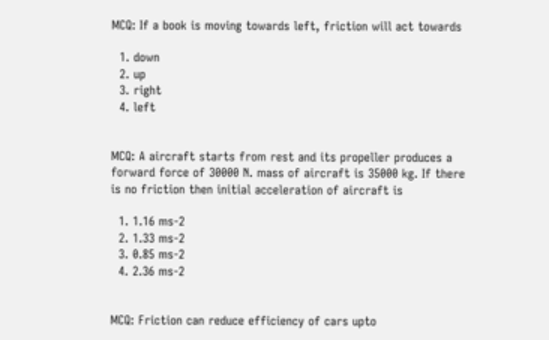MCQ: If a book is moving towards left, friction will act towards

  1. down
  2. up
  3. right
  4. left


MCQ: A aircraft starts from rest and its propeller produces a forward force of 30000 N. mass of aircraft is 35000 kg. If there is no friction then initial acceleration of aircraft is

  1. 1.16 ms-2
  2. 1.33 ms-2
  3. 0.85 ms-2
  4. 2.36 ms-2


MCQ: Friction can reduce efficiency of cars upto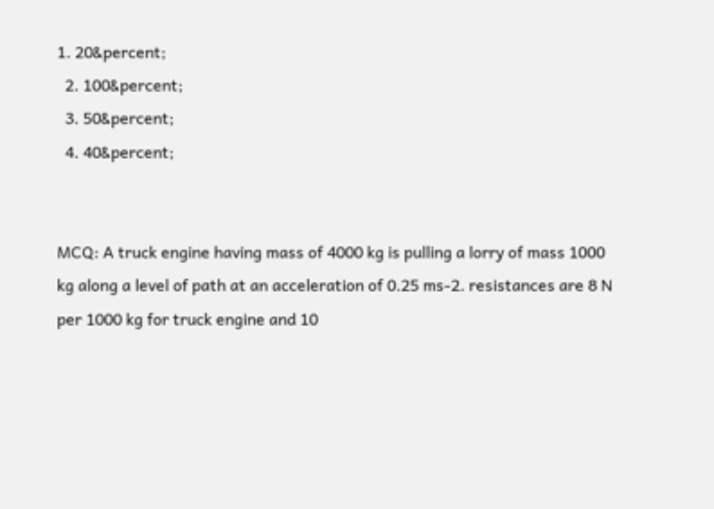1. 20&percent;
  2. 100&percent;
  3. 50&percent;
  4. 40&percent;


MCQ: A truck engine having mass of 4000 kg is pulling a lorry of mass 1000 kg along a level of path at an acceleration of 0.25 ms-2. resistances are 8 N per 1000 kg for truck engine and 10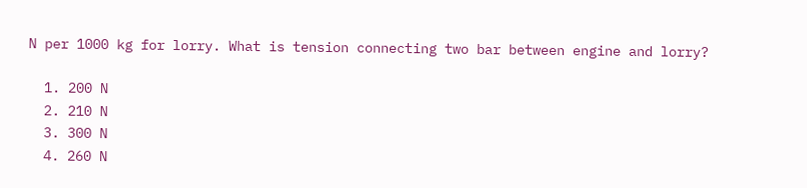N per 1000 kg for lorry. What is tension connecting two bar between engine and lorry?

  1. 200 N
  2. 210 N
  3. 300 N
  4. 260 N